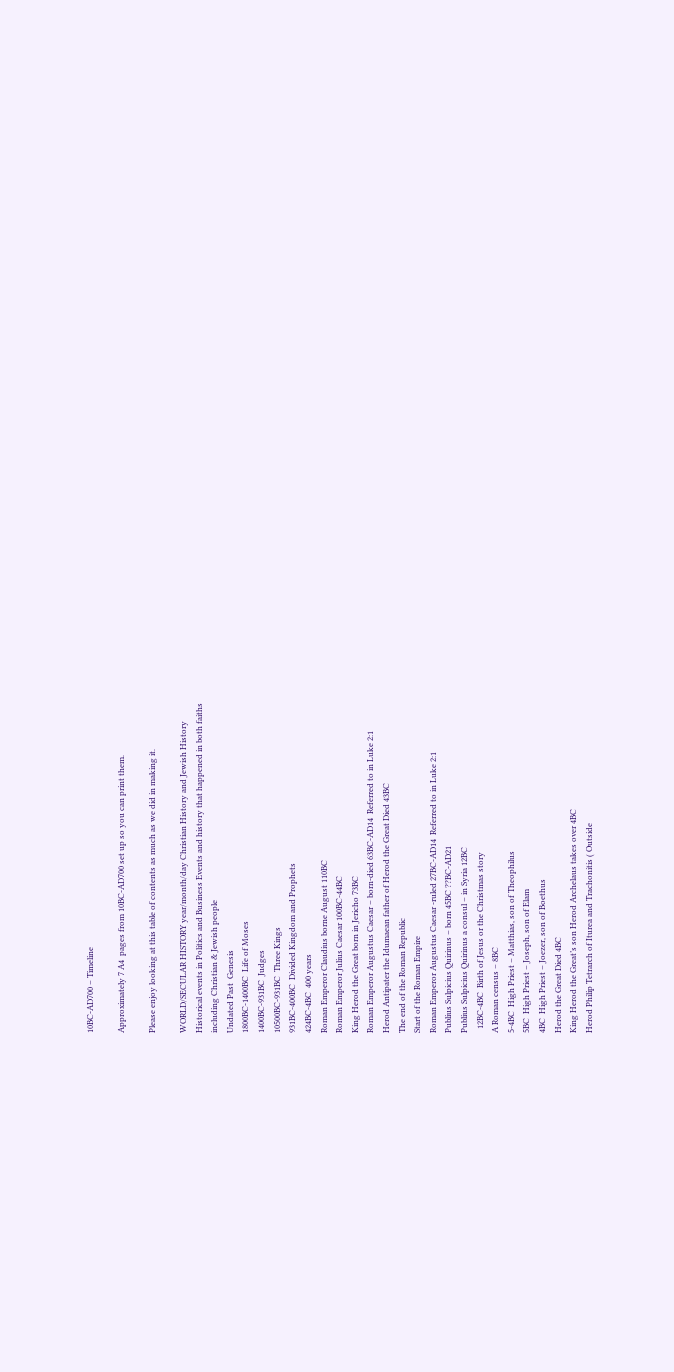10BC-AD700 – Timeline

Approximately 7 A4  pages from 10BC-AD700 set up so you can print them.

Please enjoy looking at this table of contents as much as we did in making it.

WORLD/SECULAR HISTORY year/month/day Christian History and Jewish History
Historical events in Politics and Business Events and history that happened in both faiths
including Christian & Jewish people
Undated Past  Genesis
1800BC-1400BC  Life of Moses
1400BC-931BC  Judges
10500BC-931BC  Three Kings
931BC-400BC  Divided Kingdom and Prophets
424BC-4BC  400 years
Roman Emperor Claudius borne August 110BC
Roman Emperor Julius Caesar 100BC-44BC
King Herod the Great born in Jericho 73BC
Roman Emperor Augustus Caesar – born-died 63BC-AD14  Referred to in Luke 2:1
Herod Antipater the Idumaean father of Herod the Great Died 43BC
The end of the Roman Republic
Start of the Roman Empire
Roman Emperor Augustus Caesar -ruled 27BC-AD14  Referred to in Luke 2:1
Publius Sulpicius Quirinus – born 45BC ??BC-AD21
Publius Sulpicius Quirinus a consul – in Syria 12BC
  12BC-4BC  Birth of Jesus or the Christmas story
A Roman census – 8BC
5-4BC  High Priest – Matthias, son of Theophilus
5BC  High Priest – Joseph, son of Elam
4BC  High Priest – Joezer, son of Boethus
Herod the Great Died 4BC
King Herod the Great’s son Herod Archelaus takes over 4BC
Herod Philip Tetrarch of Iturea and Trachonitis ( Outside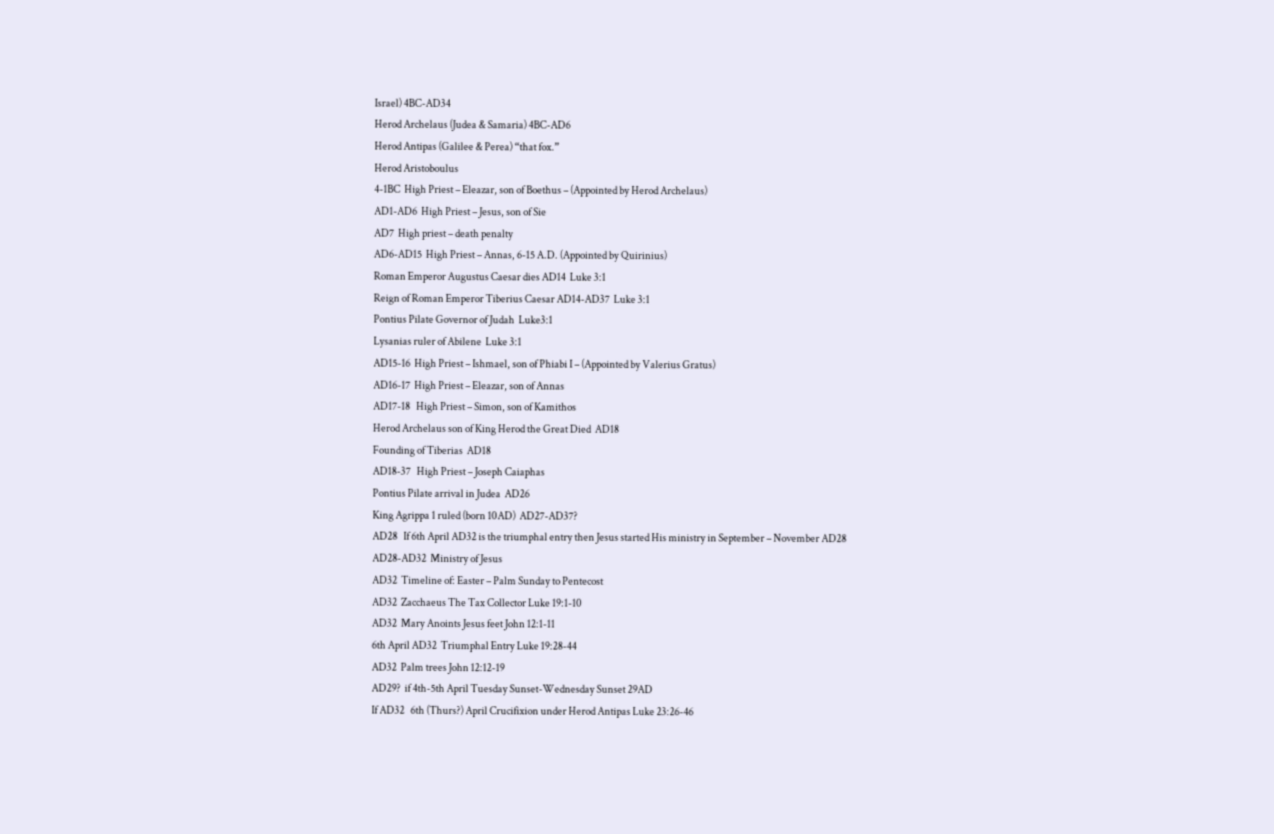Israel) 4BC-AD34
Herod Archelaus (Judea & Samaria) 4BC-AD6
Herod Antipas (Galilee & Perea) “that fox.”
Herod Aristoboulus
4-1BC  High Priest – Eleazar, son of Boethus – (Appointed by Herod Archelaus)
AD1-AD6  High Priest – Jesus, son of Sie
AD7  High priest – death penalty
AD6-AD15  High Priest – Annas, 6-15 A.D. (Appointed by Quirinius)
Roman Emperor Augustus Caesar dies AD14  Luke 3:1
Reign of Roman Emperor Tiberius Caesar AD14-AD37  Luke 3:1
Pontius Pilate Governor of Judah  Luke3:1
Lysanias ruler of Abilene  Luke 3:1
AD15-16  High Priest – Ishmael, son of Phiabi I – (Appointed by Valerius Gratus)
AD16-17  High Priest – Eleazar, son of Annas
AD17-18   High Priest – Simon, son of Kamithos
Herod Archelaus son of King Herod the Great Died  AD18
Founding of Tiberias  AD18
AD18-37   High Priest – Joseph Caiaphas
Pontius Pilate arrival in Judea  AD26
King Agrippa 1 ruled (born 10AD)  AD27-AD37?
AD28   If 6th April AD32 is the triumphal entry then Jesus started His ministry in September – November AD28
AD28-AD32  Ministry of Jesus
AD32  Timeline of: Easter – Palm Sunday to Pentecost
AD32  Zacchaeus The Tax Collector Luke 19:1-10
AD32  Mary Anoints Jesus feet John 12:1-11
6th April AD32  Triumphal Entry Luke 19:28-44
AD32  Palm trees John 12:12-19
AD29?  if 4th-5th April Tuesday Sunset-Wednesday Sunset 29AD
If AD32   6th (Thurs?) April Crucifixion under Herod Antipas Luke 23:26-46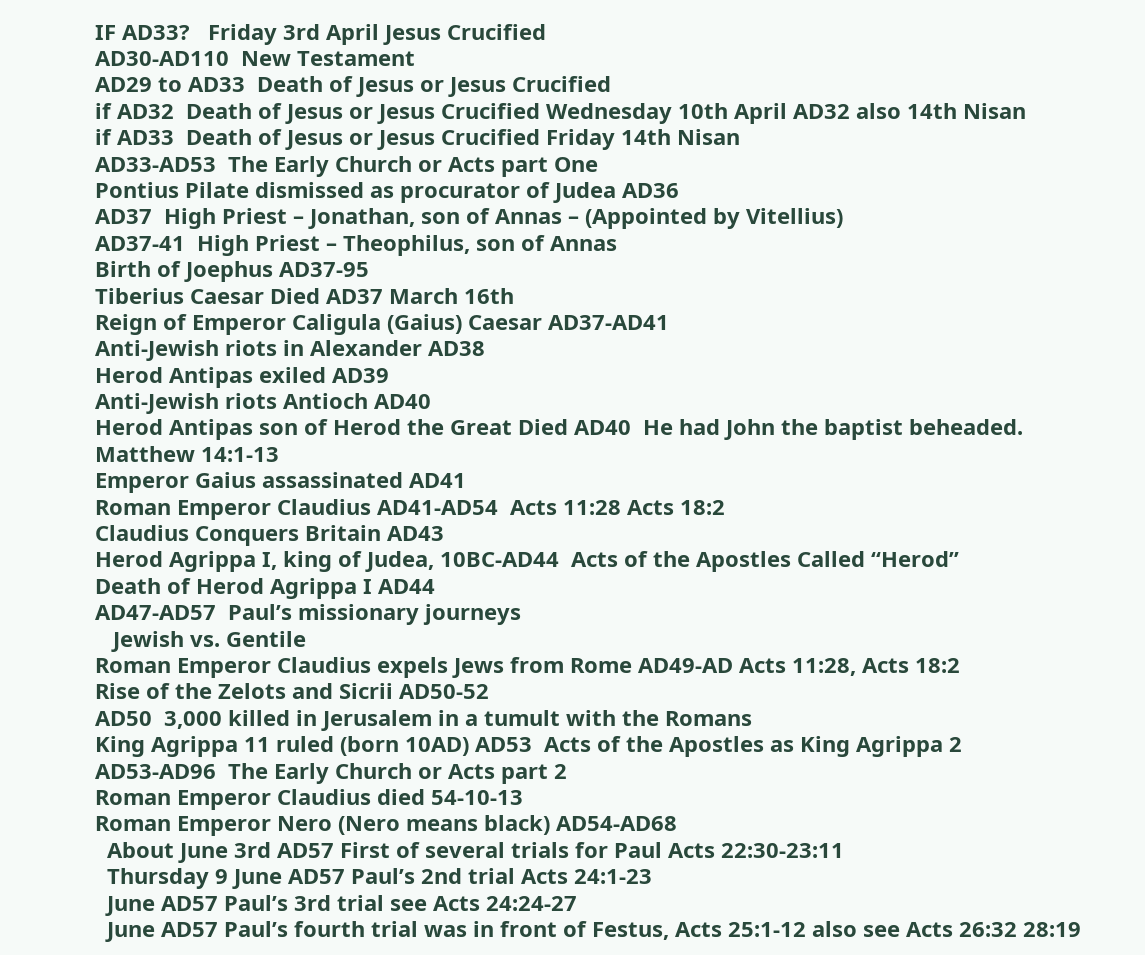IF AD33?   Friday 3rd April Jesus Crucified
AD30-AD110  New Testament
AD29 to AD33  Death of Jesus or Jesus Crucified
if AD32  Death of Jesus or Jesus Crucified Wednesday 10th April AD32 also 14th Nisan
if AD33  Death of Jesus or Jesus Crucified Friday 14th Nisan
AD33-AD53  The Early Church or Acts part One
Pontius Pilate dismissed as procurator of Judea AD36
AD37  High Priest – Jonathan, son of Annas – (Appointed by Vitellius)
AD37-41  High Priest – Theophilus, son of Annas
Birth of Joephus AD37-95
Tiberius Caesar Died AD37 March 16th
Reign of Emperor Caligula (Gaius) Caesar AD37-AD41
Anti-Jewish riots in Alexander AD38
Herod Antipas exiled AD39
Anti-Jewish riots Antioch AD40
Herod Antipas son of Herod the Great Died AD40  He had John the baptist beheaded. Matthew 14:1-13
Emperor Gaius assassinated AD41
Roman Emperor Claudius AD41-AD54  Acts 11:28 Acts 18:2
Claudius Conquers Britain AD43
Herod Agrippa I, king of Judea, 10BC-AD44  Acts of the Apostles Called “Herod”
Death of Herod Agrippa I AD44
AD47-AD57  Paul’s missionary journeys
   Jewish vs. Gentile
Roman Emperor Claudius expels Jews from Rome AD49-AD Acts 11:28, Acts 18:2
Rise of the Zelots and Sicrii AD50-52
AD50  3,000 killed in Jerusalem in a tumult with the Romans
King Agrippa 11 ruled (born 10AD) AD53  Acts of the Apostles as King Agrippa 2
AD53-AD96  The Early Church or Acts part 2
Roman Emperor Claudius died 54-10-13
Roman Emperor Nero (Nero means black) AD54-AD68
  About June 3rd AD57 First of several trials for Paul Acts 22:30-23:11
  Thursday 9 June AD57 Paul’s 2nd trial Acts 24:1-23
  June AD57 Paul’s 3rd trial see Acts 24:24-27
  June AD57 Paul’s fourth trial was in front of Festus, Acts 25:1-12 also see Acts 26:32 28:19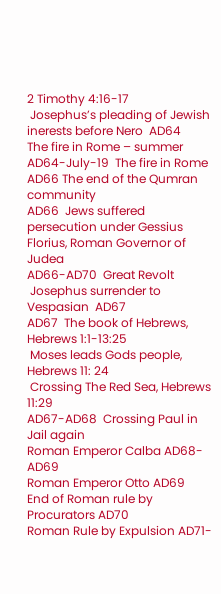2 Timothy 4:16-17
 Josephus’s pleading of Jewish inerests before Nero  AD64
The fire in Rome – summer AD64-July-19  The fire in Rome
AD66 The end of the Qumran community
AD66  Jews suffered persecution under Gessius Florius, Roman Governor of Judea
AD66-AD70  Great Revolt
 Josephus surrender to Vespasian  AD67
AD67  The book of Hebrews, Hebrews 1:1-13:25
 Moses leads Gods people, Hebrews 11: 24
 Crossing The Red Sea, Hebrews 11:29
AD67-AD68  Crossing Paul in Jail again
Roman Emperor Calba AD68-AD69
Roman Emperor Otto AD69
End of Roman rule by Procurators AD70
Roman Rule by Expulsion AD71-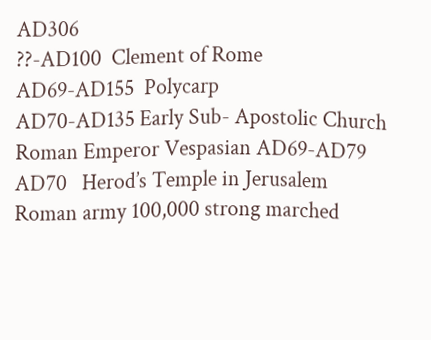AD306
??-AD100  Clement of Rome
AD69-AD155  Polycarp
AD70-AD135 Early Sub- Apostolic Church
Roman Emperor Vespasian AD69-AD79
AD70   Herod’s Temple in Jerusalem
Roman army 100,000 strong marched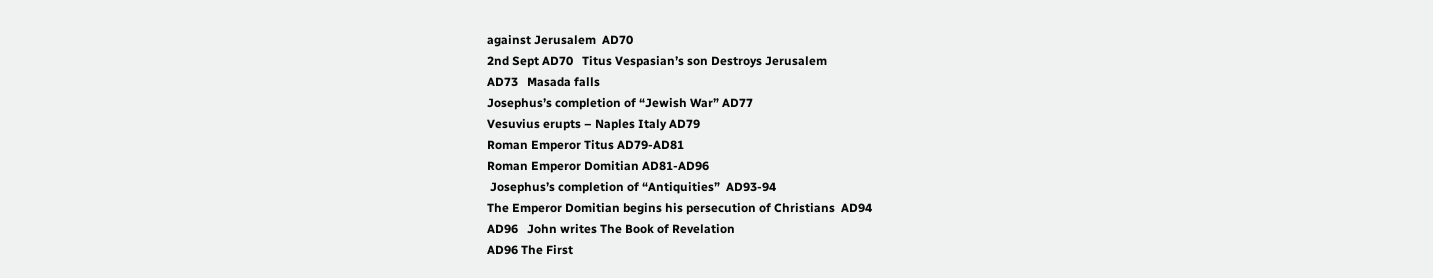against Jerusalem  AD70
2nd Sept AD70   Titus Vespasian’s son Destroys Jerusalem
AD73   Masada falls
Josephus’s completion of “Jewish War” AD77
Vesuvius erupts – Naples Italy AD79
Roman Emperor Titus AD79-AD81
Roman Emperor Domitian AD81-AD96
 Josephus’s completion of “Antiquities”  AD93-94
The Emperor Domitian begins his persecution of Christians  AD94
AD96   John writes The Book of Revelation
AD96 The First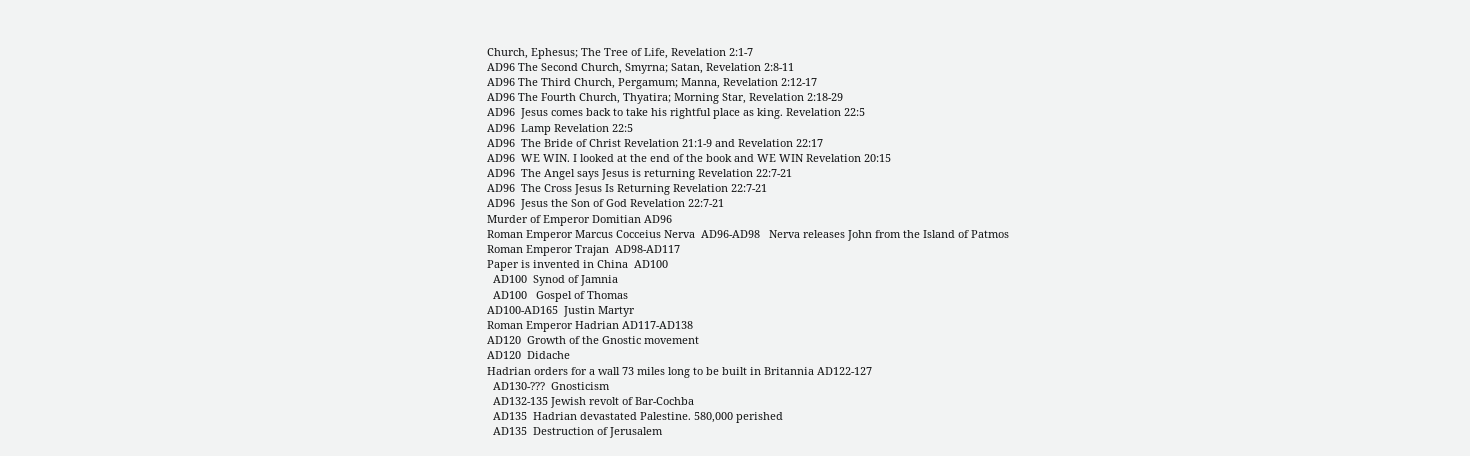Church, Ephesus; The Tree of Life, Revelation 2:1-7
AD96 The Second Church, Smyrna; Satan, Revelation 2:8-11
AD96 The Third Church, Pergamum; Manna, Revelation 2:12-17
AD96 The Fourth Church, Thyatira; Morning Star, Revelation 2:18-29
AD96  Jesus comes back to take his rightful place as king. Revelation 22:5
AD96  Lamp Revelation 22:5
AD96  The Bride of Christ Revelation 21:1-9 and Revelation 22:17
AD96  WE WIN. I looked at the end of the book and WE WIN Revelation 20:15
AD96  The Angel says Jesus is returning Revelation 22:7-21
AD96  The Cross Jesus Is Returning Revelation 22:7-21
AD96  Jesus the Son of God Revelation 22:7-21
Murder of Emperor Domitian AD96
Roman Emperor Marcus Cocceius Nerva  AD96-AD98   Nerva releases John from the Island of Patmos
Roman Emperor Trajan  AD98-AD117
Paper is invented in China  AD100
  AD100  Synod of Jamnia
  AD100   Gospel of Thomas
AD100-AD165  Justin Martyr
Roman Emperor Hadrian AD117-AD138
AD120  Growth of the Gnostic movement
AD120  Didache
Hadrian orders for a wall 73 miles long to be built in Britannia AD122-127
  AD130-???  Gnosticism
  AD132-135 Jewish revolt of Bar-Cochba
  AD135  Hadrian devastated Palestine. 580,000 perished
  AD135  Destruction of Jerusalem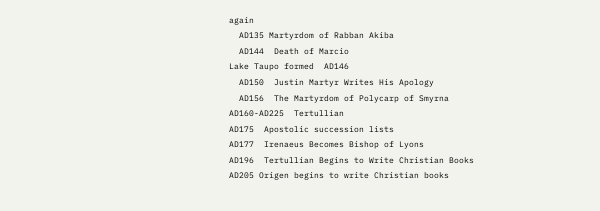again
  AD135 Martyrdom of Rabban Akiba
  AD144  Death of Marcio
Lake Taupo formed  AD146
  AD150  Justin Martyr Writes His Apology
  AD156  The Martyrdom of Polycarp of Smyrna
AD160-AD225  Tertullian
AD175  Apostolic succession lists
AD177  Irenaeus Becomes Bishop of Lyons
AD196  Tertullian Begins to Write Christian Books
AD205 Origen begins to write Christian books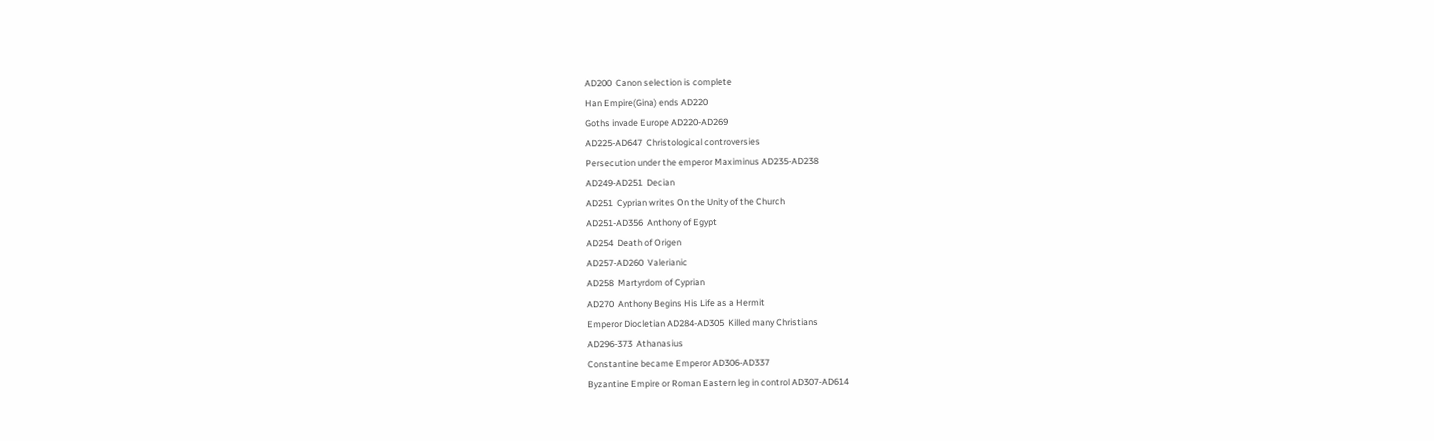AD200  Canon selection is complete
Han Empire(Gina) ends AD220
Goths invade Europe AD220-AD269
AD225-AD647  Christological controversies
Persecution under the emperor Maximinus AD235-AD238
AD249-AD251  Decian
AD251  Cyprian writes On the Unity of the Church
AD251-AD356  Anthony of Egypt
AD254  Death of Origen
AD257-AD260  Valerianic
AD258  Martyrdom of Cyprian
AD270  Anthony Begins His Life as a Hermit
Emperor Diocletian AD284-AD305  Killed many Christians
AD296-373  Athanasius
Constantine became Emperor AD306-AD337
Byzantine Empire or Roman Eastern leg in control AD307-AD614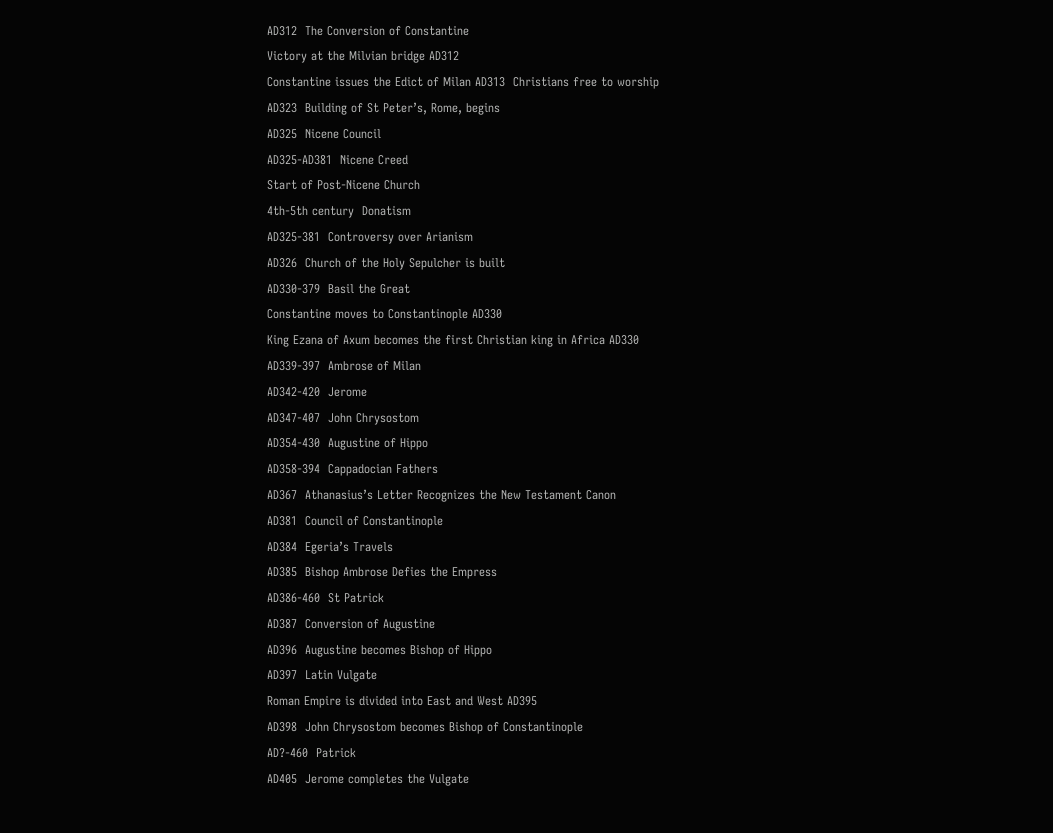AD312  The Conversion of Constantine
Victory at the Milvian bridge AD312
Constantine issues the Edict of Milan AD313  Christians free to worship
AD323  Building of St Peter’s, Rome, begins
AD325  Nicene Council
AD325-AD381  Nicene Creed
Start of Post-Nicene Church
4th-5th century  Donatism
AD325-381  Controversy over Arianism
AD326  Church of the Holy Sepulcher is built
AD330-379  Basil the Great
Constantine moves to Constantinople AD330
King Ezana of Axum becomes the first Christian king in Africa AD330
AD339-397  Ambrose of Milan
AD342-420  Jerome
AD347-407  John Chrysostom
AD354-430  Augustine of Hippo
AD358-394  Cappadocian Fathers
AD367  Athanasius’s Letter Recognizes the New Testament Canon
AD381  Council of Constantinople
AD384  Egeria’s Travels
AD385  Bishop Ambrose Defies the Empress
AD386-460  St Patrick
AD387  Conversion of Augustine
AD396  Augustine becomes Bishop of Hippo
AD397  Latin Vulgate
Roman Empire is divided into East and West AD395
AD398  John Chrysostom becomes Bishop of Constantinople
AD?-460  Patrick
AD405  Jerome completes the Vulgate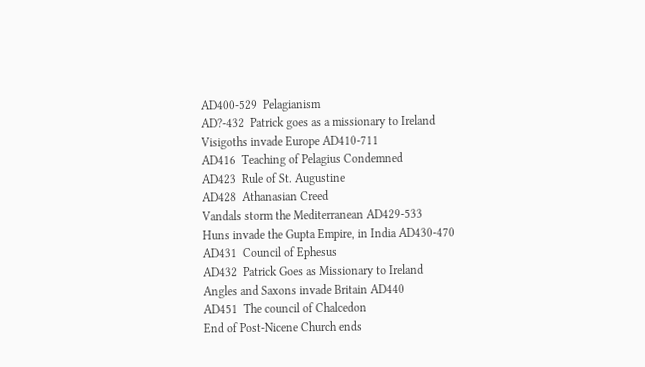AD400-529  Pelagianism
AD?-432  Patrick goes as a missionary to Ireland
Visigoths invade Europe AD410-711
AD416  Teaching of Pelagius Condemned
AD423  Rule of St. Augustine
AD428  Athanasian Creed
Vandals storm the Mediterranean AD429-533
Huns invade the Gupta Empire, in India AD430-470
AD431  Council of Ephesus
AD432  Patrick Goes as Missionary to Ireland
Angles and Saxons invade Britain AD440
AD451  The council of Chalcedon
End of Post-Nicene Church ends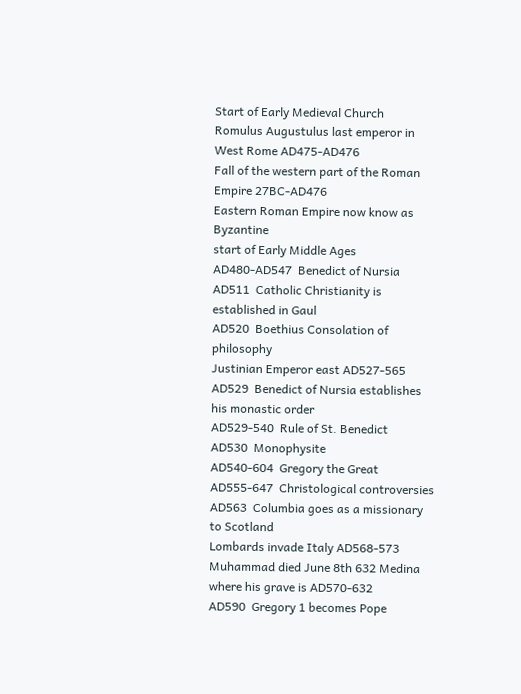Start of Early Medieval Church
Romulus Augustulus last emperor in West Rome AD475-AD476
Fall of the western part of the Roman Empire 27BC-AD476
Eastern Roman Empire now know as Byzantine
start of Early Middle Ages
AD480-AD547  Benedict of Nursia
AD511  Catholic Christianity is established in Gaul
AD520  Boethius Consolation of philosophy
Justinian Emperor east AD527-565
AD529  Benedict of Nursia establishes his monastic order
AD529-540  Rule of St. Benedict
AD530  Monophysite
AD540-604  Gregory the Great
AD555-647  Christological controversies
AD563  Columbia goes as a missionary to Scotland
Lombards invade Italy AD568-573
Muhammad died June 8th 632 Medina where his grave is AD570-632
AD590  Gregory 1 becomes Pope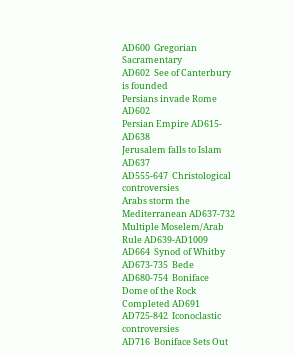AD600  Gregorian Sacramentary
AD602  See of Canterbury is founded
Persians invade Rome AD602
Persian Empire AD615-AD638
Jerusalem falls to Islam AD637
AD555-647  Christological controversies
Arabs storm the Mediterranean AD637-732
Multiple Moselem/Arab Rule AD639-AD1009
AD664  Synod of Whitby
AD673-735  Bede
AD680-754  Boniface
Dome of the Rock Completed AD691
AD725-842  Iconoclastic controversies
AD716  Boniface Sets Out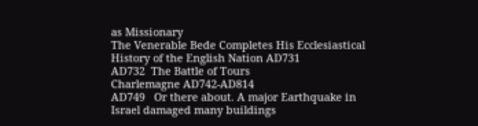as Missionary
The Venerable Bede Completes His Ecclesiastical History of the English Nation AD731
AD732  The Battle of Tours
Charlemagne AD742-AD814
AD749   Or there about. A major Earthquake in Israel damaged many buildings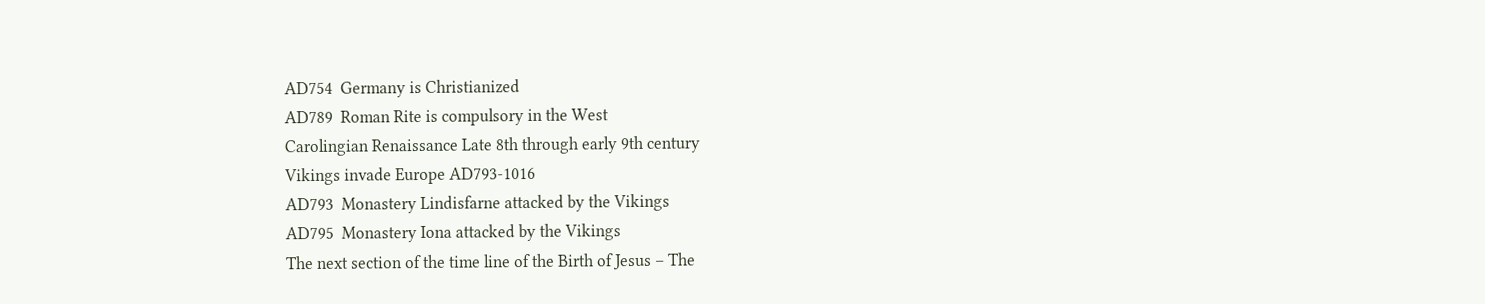AD754  Germany is Christianized
AD789  Roman Rite is compulsory in the West
Carolingian Renaissance Late 8th through early 9th century
Vikings invade Europe AD793-1016
AD793  Monastery Lindisfarne attacked by the Vikings
AD795  Monastery Iona attacked by the Vikings
The next section of the time line of the Birth of Jesus – The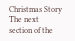Christmas Story The next section of the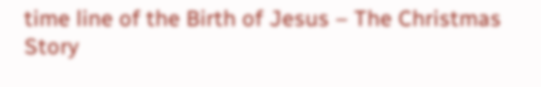time line of the Birth of Jesus – The Christmas Story